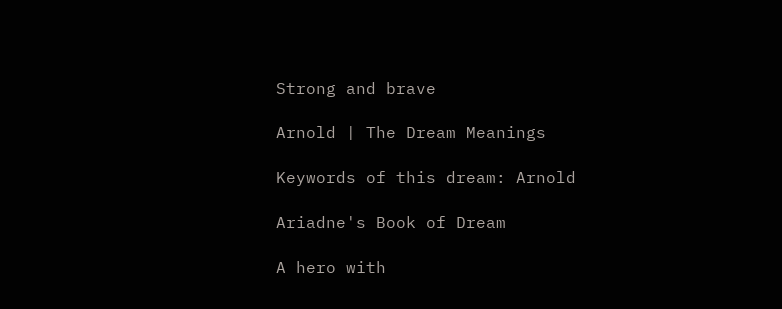Strong and brave

Arnold | The Dream Meanings

Keywords of this dream: Arnold

Ariadne's Book of Dream

A hero with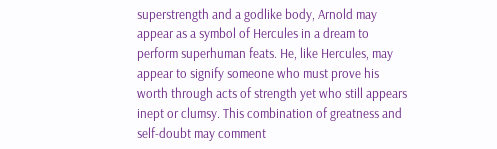superstrength and a godlike body, Arnold may appear as a symbol of Hercules in a dream to perform superhuman feats. He, like Hercules, may appear to signify someone who must prove his worth through acts of strength yet who still appears inept or clumsy. This combination of greatness and self-doubt may comment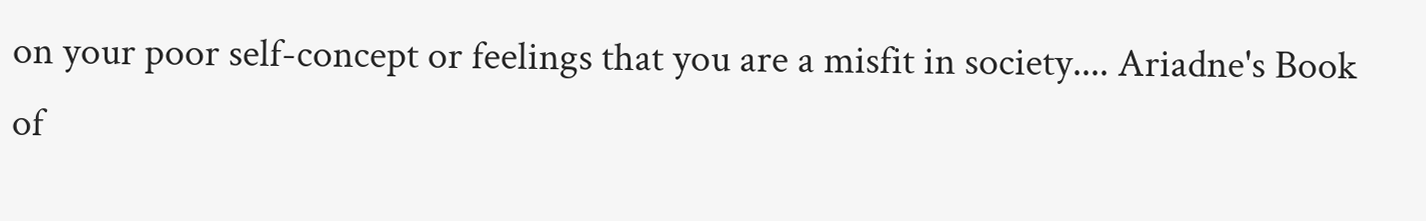on your poor self-concept or feelings that you are a misfit in society.... Ariadne's Book of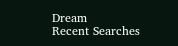Dream
Recent Searches